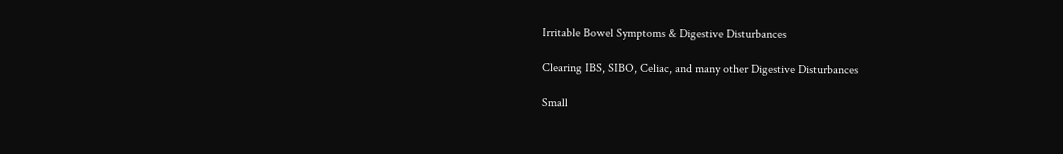Irritable Bowel Symptoms & Digestive Disturbances

Clearing IBS, SIBO, Celiac, and many other Digestive Disturbances

Small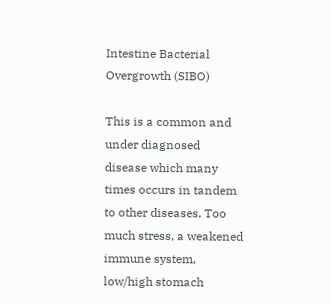Intestine Bacterial Overgrowth (SIBO)

This is a common and under diagnosed disease which many times occurs in tandem to other diseases. Too much stress, a weakened immune system, low/high stomach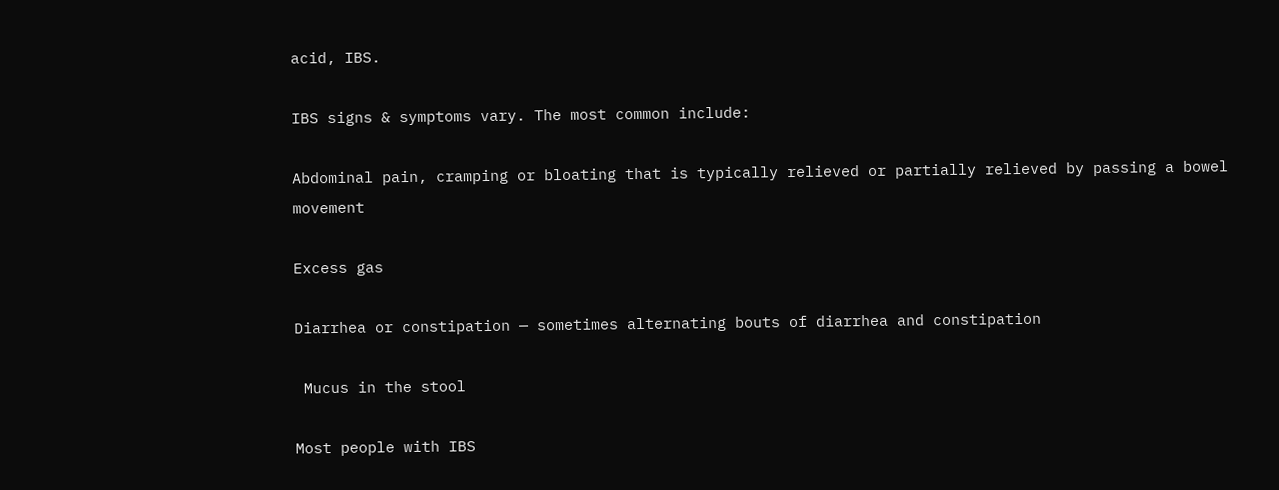acid, IBS.

IBS signs & symptoms vary. The most common include:

Abdominal pain, cramping or bloating that is typically relieved or partially relieved by passing a bowel movement

Excess gas

Diarrhea or constipation — sometimes alternating bouts of diarrhea and constipation

 Mucus in the stool

Most people with IBS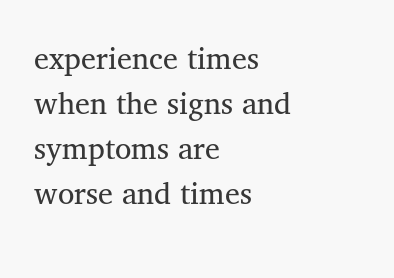experience times when the signs and symptoms are worse and times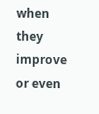when they improve or even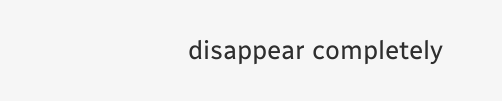disappear completely